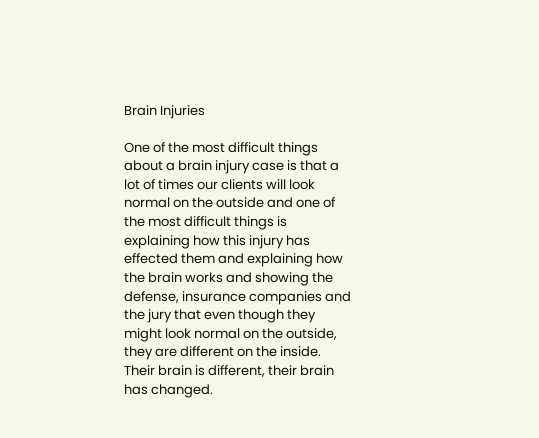Brain Injuries

One of the most difficult things about a brain injury case is that a lot of times our clients will look normal on the outside and one of the most difficult things is explaining how this injury has effected them and explaining how the brain works and showing the defense, insurance companies and the jury that even though they might look normal on the outside, they are different on the inside. Their brain is different, their brain has changed.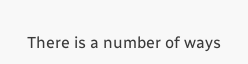There is a number of ways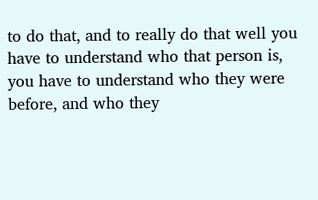to do that, and to really do that well you have to understand who that person is, you have to understand who they were before, and who they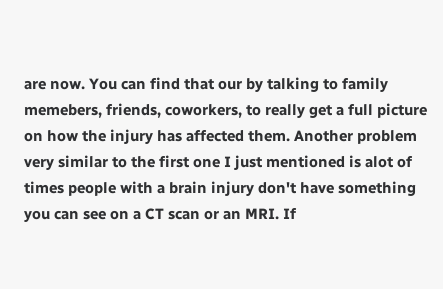are now. You can find that our by talking to family memebers, friends, coworkers, to really get a full picture on how the injury has affected them. Another problem very similar to the first one I just mentioned is alot of times people with a brain injury don't have something you can see on a CT scan or an MRI. If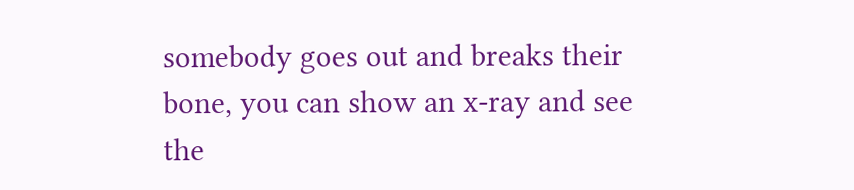somebody goes out and breaks their bone, you can show an x-ray and see the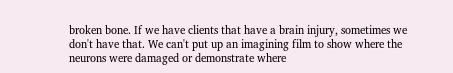broken bone. If we have clients that have a brain injury, sometimes we don't have that. We can't put up an imagining film to show where the neurons were damaged or demonstrate where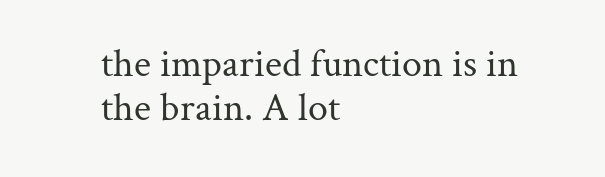the imparied function is in the brain. A lot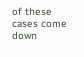of these cases come down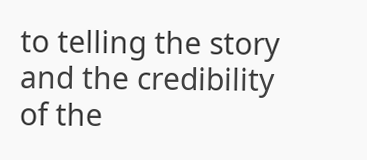to telling the story and the credibility of the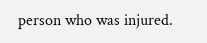person who was injured.